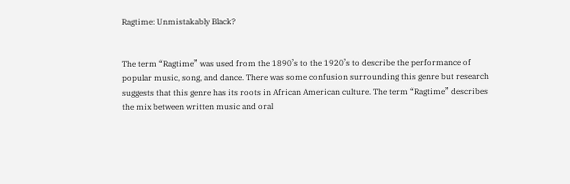Ragtime: Unmistakably Black?


The term “Ragtime” was used from the 1890’s to the 1920’s to describe the performance of popular music, song, and dance. There was some confusion surrounding this genre but research suggests that this genre has its roots in African American culture. The term “Ragtime” describes the mix between written music and oral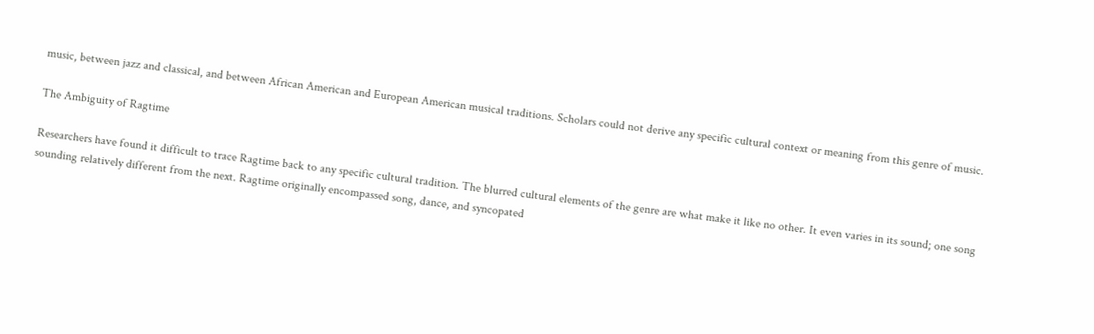music, between jazz and classical, and between African American and European American musical traditions. Scholars could not derive any specific cultural context or meaning from this genre of music.

The Ambiguity of Ragtime

Researchers have found it difficult to trace Ragtime back to any specific cultural tradition. The blurred cultural elements of the genre are what make it like no other. It even varies in its sound; one song sounding relatively different from the next. Ragtime originally encompassed song, dance, and syncopated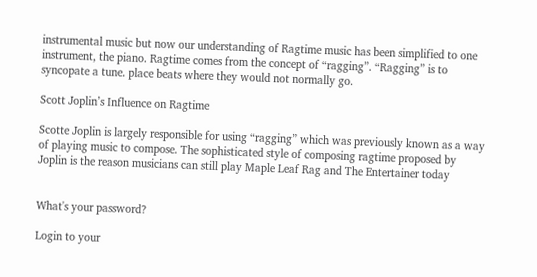instrumental music but now our understanding of Ragtime music has been simplified to one instrument, the piano. Ragtime comes from the concept of “ragging”. “Ragging” is to syncopate a tune. place beats where they would not normally go.

Scott Joplin’s Influence on Ragtime

Scotte Joplin is largely responsible for using “ragging” which was previously known as a way of playing music to compose. The sophisticated style of composing ragtime proposed by Joplin is the reason musicians can still play Maple Leaf Rag and The Entertainer today


What's your password?

Login to your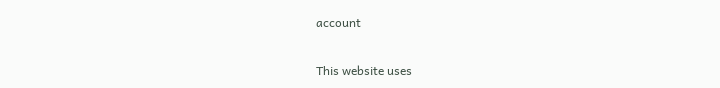account

This website uses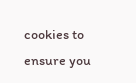cookies to ensure you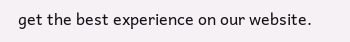get the best experience on our website.